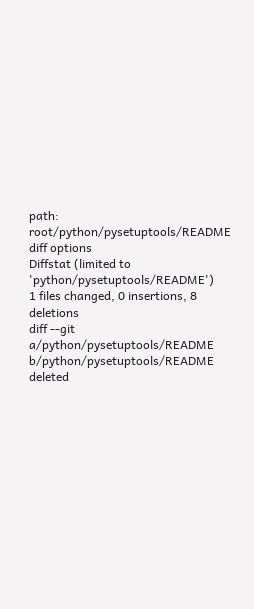path: root/python/pysetuptools/README
diff options
Diffstat (limited to 'python/pysetuptools/README')
1 files changed, 0 insertions, 8 deletions
diff --git a/python/pysetuptools/README b/python/pysetuptools/README
deleted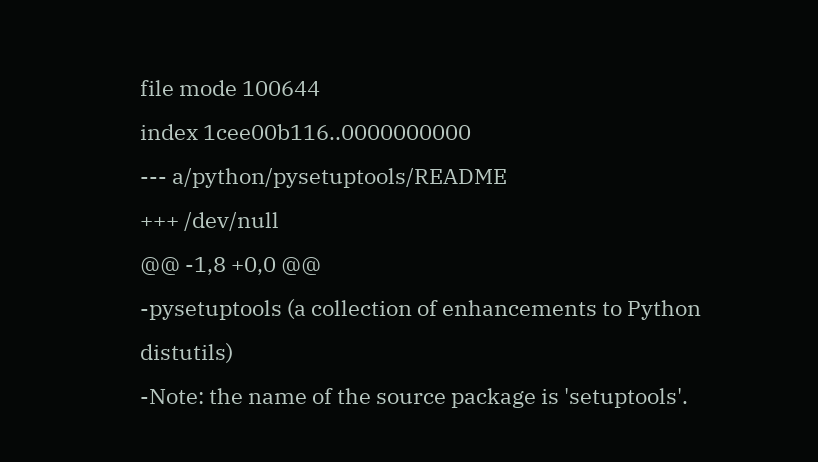file mode 100644
index 1cee00b116..0000000000
--- a/python/pysetuptools/README
+++ /dev/null
@@ -1,8 +0,0 @@
-pysetuptools (a collection of enhancements to Python distutils)
-Note: the name of the source package is 'setuptools'.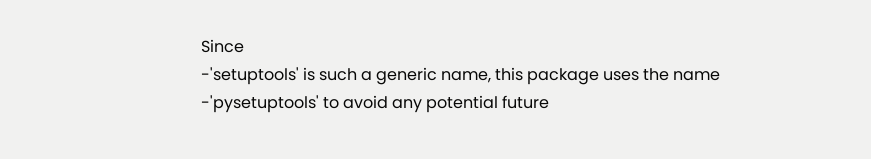Since
-'setuptools' is such a generic name, this package uses the name
-'pysetuptools' to avoid any potential future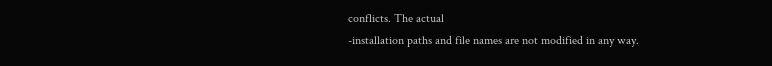conflicts. The actual
-installation paths and file names are not modified in any way.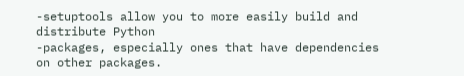-setuptools allow you to more easily build and distribute Python
-packages, especially ones that have dependencies on other packages.